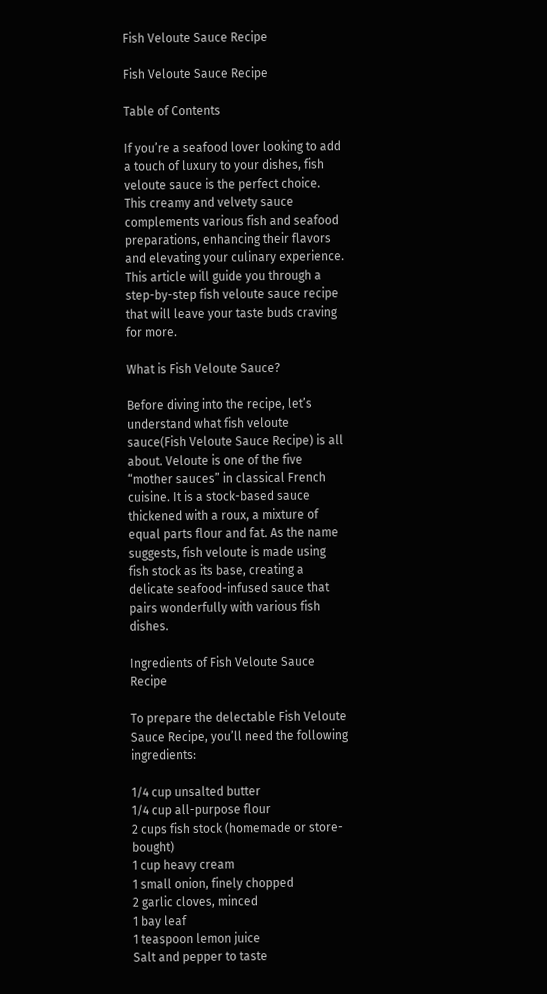Fish Veloute Sauce Recipe

Fish Veloute Sauce Recipe

Table of Contents

If you’re a seafood lover looking to add a touch of luxury to your dishes, fish veloute sauce is the perfect choice. This creamy and velvety sauce complements various fish and seafood preparations, enhancing their flavors and elevating your culinary experience. This article will guide you through a step-by-step fish veloute sauce recipe that will leave your taste buds craving for more.

What is Fish Veloute Sauce?

Before diving into the recipe, let’s understand what fish veloute sauce(Fish Veloute Sauce Recipe) is all about. Veloute is one of the five “mother sauces” in classical French cuisine. It is a stock-based sauce thickened with a roux, a mixture of equal parts flour and fat. As the name suggests, fish veloute is made using fish stock as its base, creating a delicate seafood-infused sauce that pairs wonderfully with various fish dishes.

Ingredients of Fish Veloute Sauce Recipe

To prepare the delectable Fish Veloute Sauce Recipe, you’ll need the following ingredients:

1/4 cup unsalted butter
1/4 cup all-purpose flour
2 cups fish stock (homemade or store-bought)
1 cup heavy cream
1 small onion, finely chopped
2 garlic cloves, minced
1 bay leaf
1 teaspoon lemon juice
Salt and pepper to taste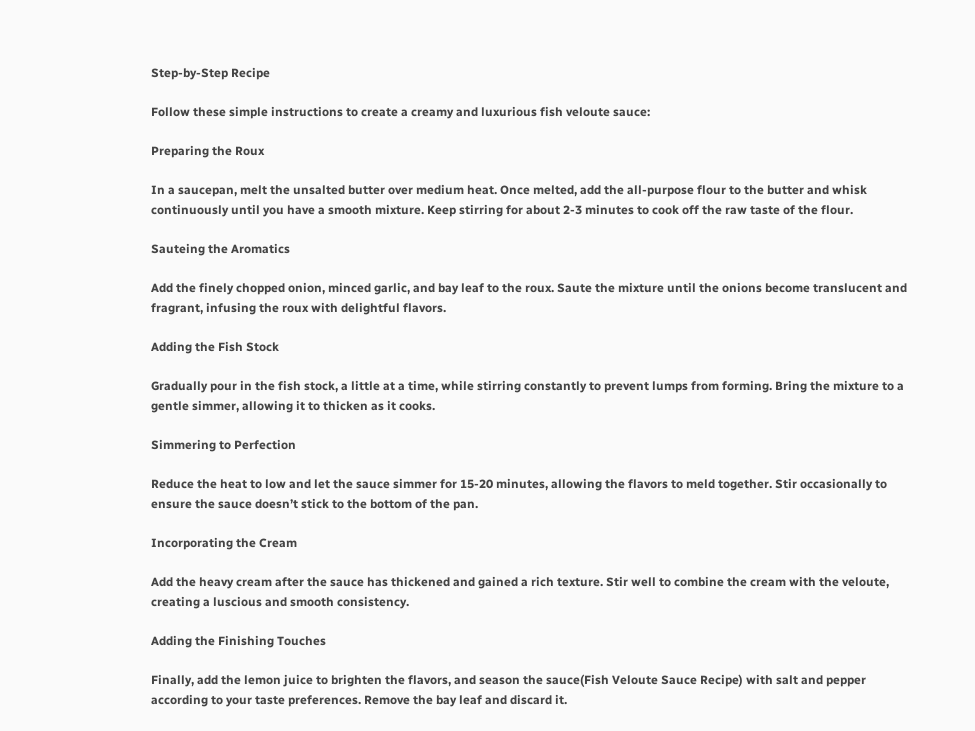Step-by-Step Recipe

Follow these simple instructions to create a creamy and luxurious fish veloute sauce:

Preparing the Roux

In a saucepan, melt the unsalted butter over medium heat. Once melted, add the all-purpose flour to the butter and whisk continuously until you have a smooth mixture. Keep stirring for about 2-3 minutes to cook off the raw taste of the flour.

Sauteing the Aromatics

Add the finely chopped onion, minced garlic, and bay leaf to the roux. Saute the mixture until the onions become translucent and fragrant, infusing the roux with delightful flavors.

Adding the Fish Stock

Gradually pour in the fish stock, a little at a time, while stirring constantly to prevent lumps from forming. Bring the mixture to a gentle simmer, allowing it to thicken as it cooks.

Simmering to Perfection

Reduce the heat to low and let the sauce simmer for 15-20 minutes, allowing the flavors to meld together. Stir occasionally to ensure the sauce doesn’t stick to the bottom of the pan.

Incorporating the Cream

Add the heavy cream after the sauce has thickened and gained a rich texture. Stir well to combine the cream with the veloute, creating a luscious and smooth consistency.

Adding the Finishing Touches

Finally, add the lemon juice to brighten the flavors, and season the sauce(Fish Veloute Sauce Recipe) with salt and pepper according to your taste preferences. Remove the bay leaf and discard it.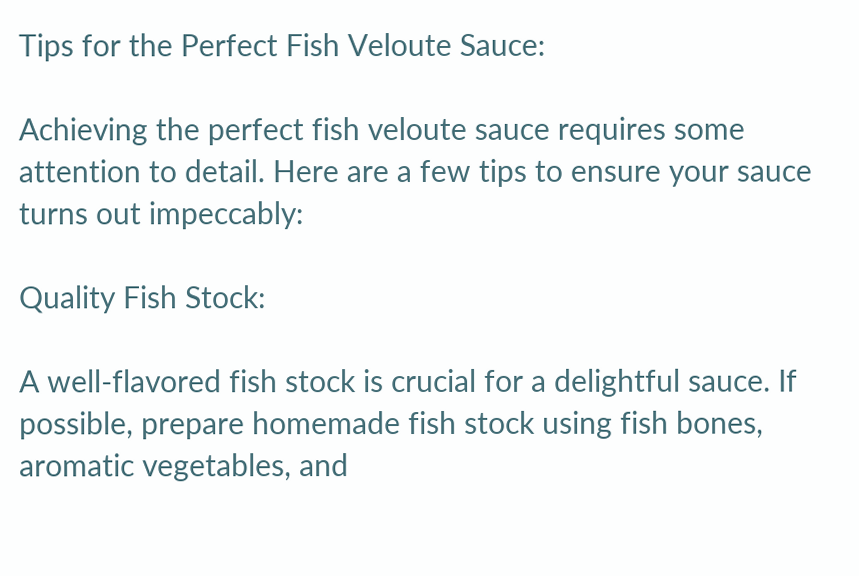Tips for the Perfect Fish Veloute Sauce:

Achieving the perfect fish veloute sauce requires some attention to detail. Here are a few tips to ensure your sauce turns out impeccably:

Quality Fish Stock:

A well-flavored fish stock is crucial for a delightful sauce. If possible, prepare homemade fish stock using fish bones, aromatic vegetables, and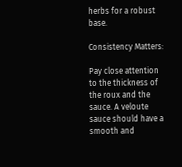herbs for a robust base.

Consistency Matters:

Pay close attention to the thickness of the roux and the sauce. A veloute sauce should have a smooth and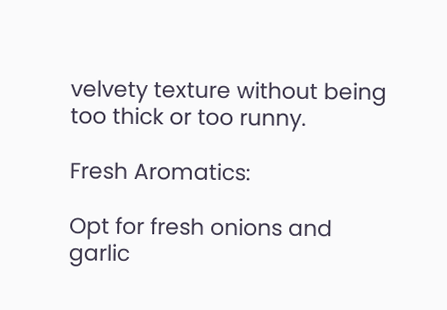velvety texture without being too thick or too runny.

Fresh Aromatics:

Opt for fresh onions and garlic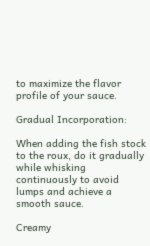to maximize the flavor profile of your sauce.

Gradual Incorporation:

When adding the fish stock to the roux, do it gradually while whisking continuously to avoid lumps and achieve a smooth sauce.

Creamy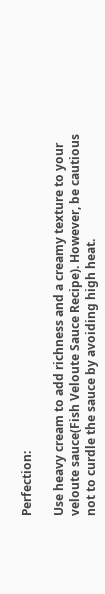Perfection:

Use heavy cream to add richness and a creamy texture to your veloute sauce(Fish Veloute Sauce Recipe). However, be cautious not to curdle the sauce by avoiding high heat.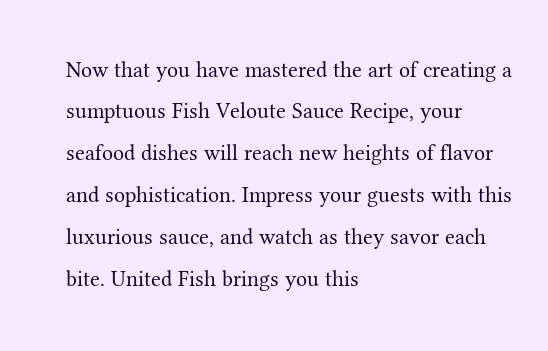Now that you have mastered the art of creating a sumptuous Fish Veloute Sauce Recipe, your seafood dishes will reach new heights of flavor and sophistication. Impress your guests with this luxurious sauce, and watch as they savor each bite. United Fish brings you this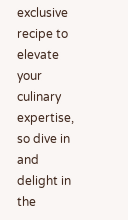exclusive recipe to elevate your culinary expertise, so dive in and delight in the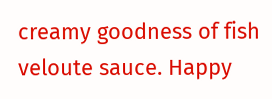creamy goodness of fish veloute sauce. Happy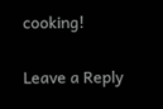cooking!

Leave a Reply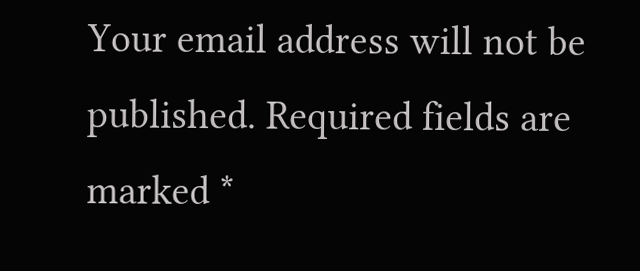Your email address will not be published. Required fields are marked *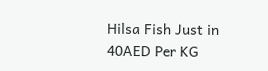Hilsa Fish Just in 40AED Per KG